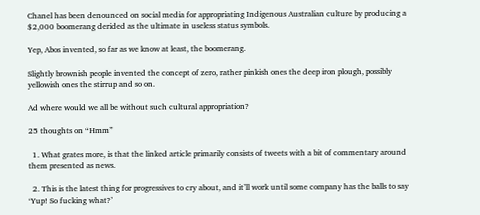Chanel has been denounced on social media for appropriating Indigenous Australian culture by producing a $2,000 boomerang derided as the ultimate in useless status symbols.

Yep, Abos invented, so far as we know at least, the boomerang.

Slightly brownish people invented the concept of zero, rather pinkish ones the deep iron plough, possibly yellowish ones the stirrup and so on.

Ad where would we all be without such cultural appropriation?

25 thoughts on “Hmm”

  1. What grates more, is that the linked article primarily consists of tweets with a bit of commentary around them presented as news.

  2. This is the latest thing for progressives to cry about, and it’ll work until some company has the balls to say ‘Yup! So fucking what?’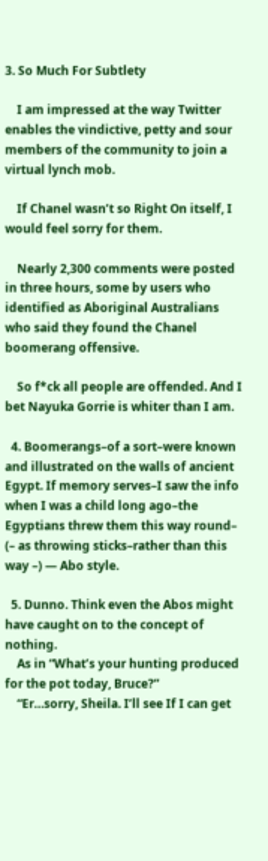3. So Much For Subtlety

    I am impressed at the way Twitter enables the vindictive, petty and sour members of the community to join a virtual lynch mob.

    If Chanel wasn’t so Right On itself, I would feel sorry for them.

    Nearly 2,300 comments were posted in three hours, some by users who identified as Aboriginal Australians who said they found the Chanel boomerang offensive.

    So f*ck all people are offended. And I bet Nayuka Gorrie is whiter than I am.

  4. Boomerangs–of a sort–were known and illustrated on the walls of ancient Egypt. If memory serves–I saw the info when I was a child long ago–the Egyptians threw them this way round– (– as throwing sticks–rather than this way –) — Abo style.

  5. Dunno. Think even the Abos might have caught on to the concept of nothing.
    As in “What’s your hunting produced for the pot today, Bruce?”
    “Er…sorry, Sheila. I’ll see If I can get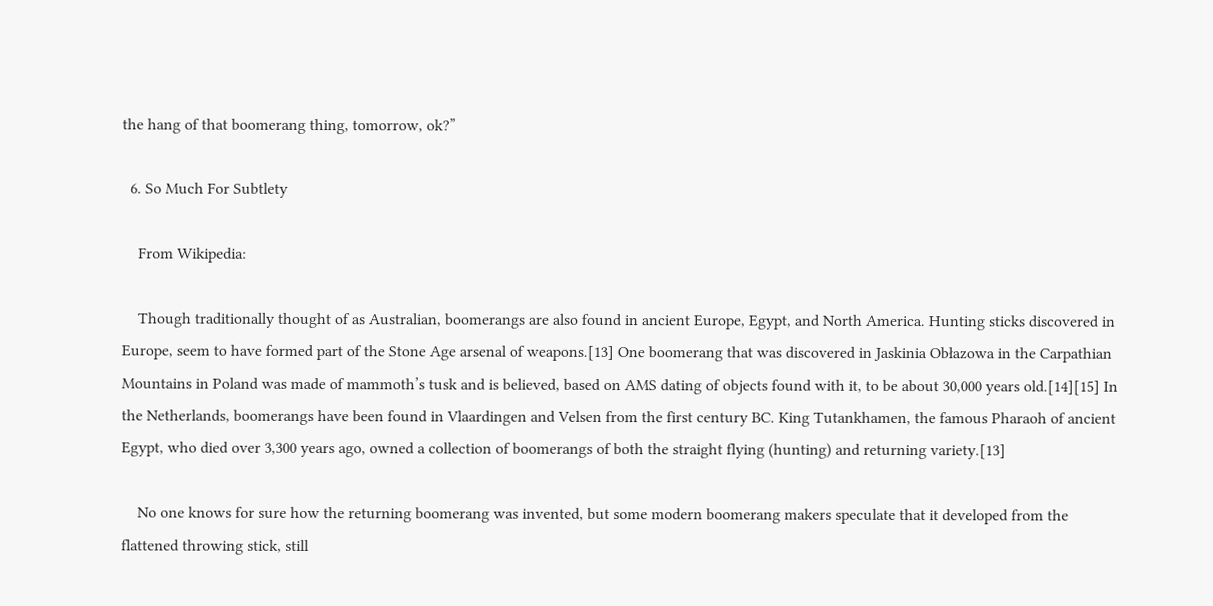the hang of that boomerang thing, tomorrow, ok?”

  6. So Much For Subtlety

    From Wikipedia:

    Though traditionally thought of as Australian, boomerangs are also found in ancient Europe, Egypt, and North America. Hunting sticks discovered in Europe, seem to have formed part of the Stone Age arsenal of weapons.[13] One boomerang that was discovered in Jaskinia Obłazowa in the Carpathian Mountains in Poland was made of mammoth’s tusk and is believed, based on AMS dating of objects found with it, to be about 30,000 years old.[14][15] In the Netherlands, boomerangs have been found in Vlaardingen and Velsen from the first century BC. King Tutankhamen, the famous Pharaoh of ancient Egypt, who died over 3,300 years ago, owned a collection of boomerangs of both the straight flying (hunting) and returning variety.[13]

    No one knows for sure how the returning boomerang was invented, but some modern boomerang makers speculate that it developed from the flattened throwing stick, still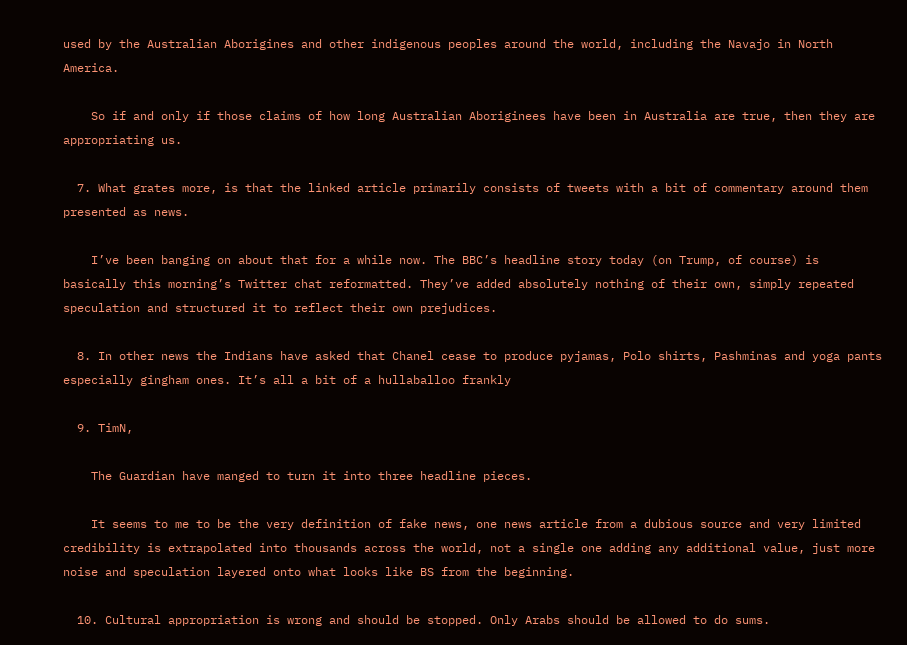used by the Australian Aborigines and other indigenous peoples around the world, including the Navajo in North America.

    So if and only if those claims of how long Australian Aboriginees have been in Australia are true, then they are appropriating us.

  7. What grates more, is that the linked article primarily consists of tweets with a bit of commentary around them presented as news.

    I’ve been banging on about that for a while now. The BBC’s headline story today (on Trump, of course) is basically this morning’s Twitter chat reformatted. They’ve added absolutely nothing of their own, simply repeated speculation and structured it to reflect their own prejudices.

  8. In other news the Indians have asked that Chanel cease to produce pyjamas, Polo shirts, Pashminas and yoga pants especially gingham ones. It’s all a bit of a hullaballoo frankly

  9. TimN,

    The Guardian have manged to turn it into three headline pieces.

    It seems to me to be the very definition of fake news, one news article from a dubious source and very limited credibility is extrapolated into thousands across the world, not a single one adding any additional value, just more noise and speculation layered onto what looks like BS from the beginning.

  10. Cultural appropriation is wrong and should be stopped. Only Arabs should be allowed to do sums.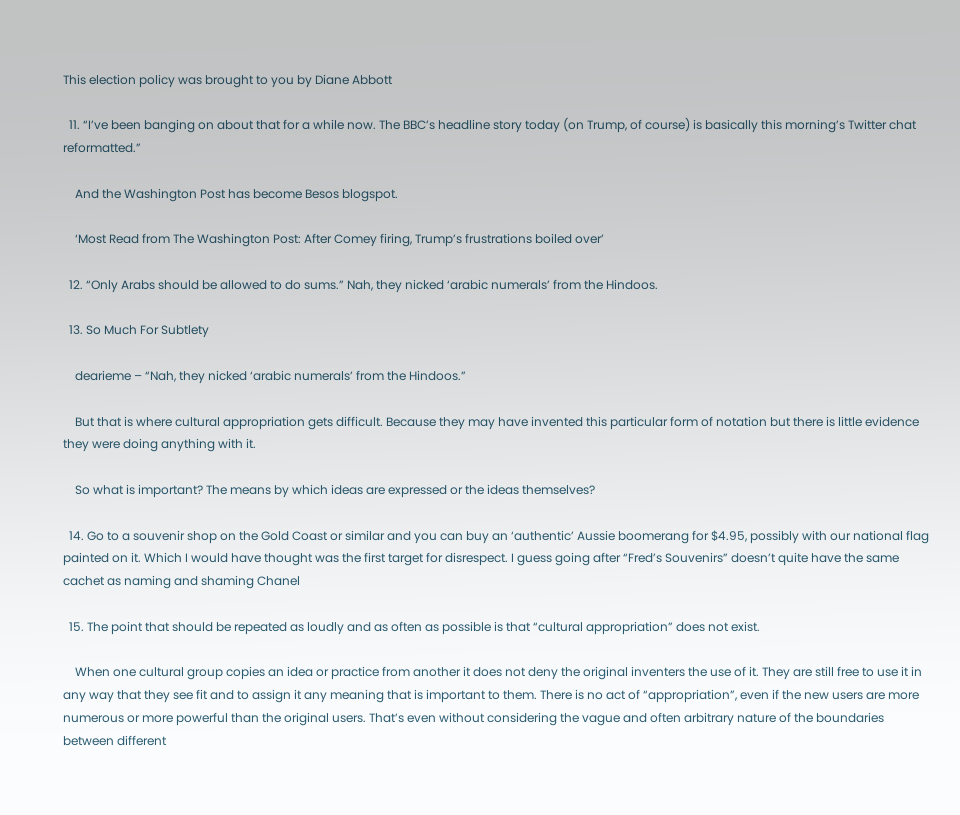This election policy was brought to you by Diane Abbott

  11. “I’ve been banging on about that for a while now. The BBC’s headline story today (on Trump, of course) is basically this morning’s Twitter chat reformatted.”

    And the Washington Post has become Besos blogspot.

    ‘Most Read from The Washington Post: After Comey firing, Trump’s frustrations boiled over’

  12. “Only Arabs should be allowed to do sums.” Nah, they nicked ‘arabic numerals’ from the Hindoos.

  13. So Much For Subtlety

    dearieme – “Nah, they nicked ‘arabic numerals’ from the Hindoos.”

    But that is where cultural appropriation gets difficult. Because they may have invented this particular form of notation but there is little evidence they were doing anything with it.

    So what is important? The means by which ideas are expressed or the ideas themselves?

  14. Go to a souvenir shop on the Gold Coast or similar and you can buy an ‘authentic’ Aussie boomerang for $4.95, possibly with our national flag painted on it. Which I would have thought was the first target for disrespect. I guess going after “Fred’s Souvenirs” doesn’t quite have the same cachet as naming and shaming Chanel

  15. The point that should be repeated as loudly and as often as possible is that “cultural appropriation” does not exist.

    When one cultural group copies an idea or practice from another it does not deny the original inventers the use of it. They are still free to use it in any way that they see fit and to assign it any meaning that is important to them. There is no act of “appropriation”, even if the new users are more numerous or more powerful than the original users. That’s even without considering the vague and often arbitrary nature of the boundaries between different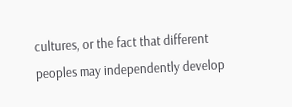cultures, or the fact that different peoples may independently develop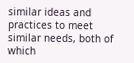similar ideas and practices to meet similar needs, both of which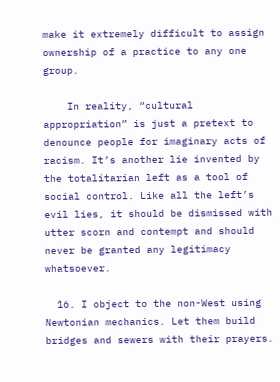make it extremely difficult to assign ownership of a practice to any one group.

    In reality, “cultural appropriation” is just a pretext to denounce people for imaginary acts of racism. It’s another lie invented by the totalitarian left as a tool of social control. Like all the left’s evil lies, it should be dismissed with utter scorn and contempt and should never be granted any legitimacy whatsoever.

  16. I object to the non-West using Newtonian mechanics. Let them build bridges and sewers with their prayers.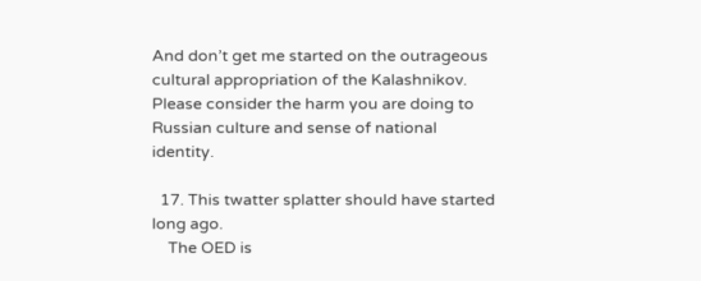And don’t get me started on the outrageous cultural appropriation of the Kalashnikov. Please consider the harm you are doing to Russian culture and sense of national identity.

  17. This twatter splatter should have started long ago.
    The OED is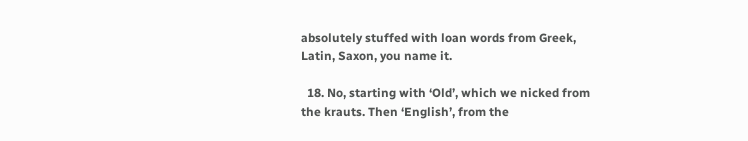absolutely stuffed with loan words from Greek, Latin, Saxon, you name it.

  18. No, starting with ‘Old’, which we nicked from the krauts. Then ‘English’, from the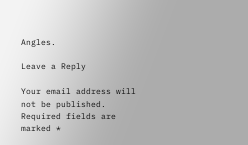Angles.

Leave a Reply

Your email address will not be published. Required fields are marked *